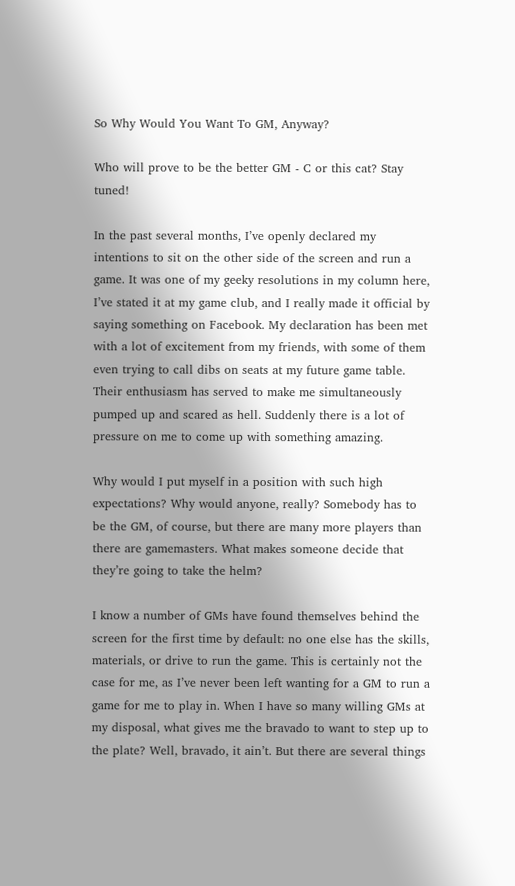So Why Would You Want To GM, Anyway?

Who will prove to be the better GM - C or this cat? Stay tuned!

In the past several months, I’ve openly declared my intentions to sit on the other side of the screen and run a game. It was one of my geeky resolutions in my column here, I’ve stated it at my game club, and I really made it official by saying something on Facebook. My declaration has been met with a lot of excitement from my friends, with some of them even trying to call dibs on seats at my future game table. Their enthusiasm has served to make me simultaneously pumped up and scared as hell. Suddenly there is a lot of pressure on me to come up with something amazing.

Why would I put myself in a position with such high expectations? Why would anyone, really? Somebody has to be the GM, of course, but there are many more players than there are gamemasters. What makes someone decide that they’re going to take the helm?

I know a number of GMs have found themselves behind the screen for the first time by default: no one else has the skills, materials, or drive to run the game. This is certainly not the case for me, as I’ve never been left wanting for a GM to run a game for me to play in. When I have so many willing GMs at my disposal, what gives me the bravado to want to step up to the plate? Well, bravado, it ain’t. But there are several things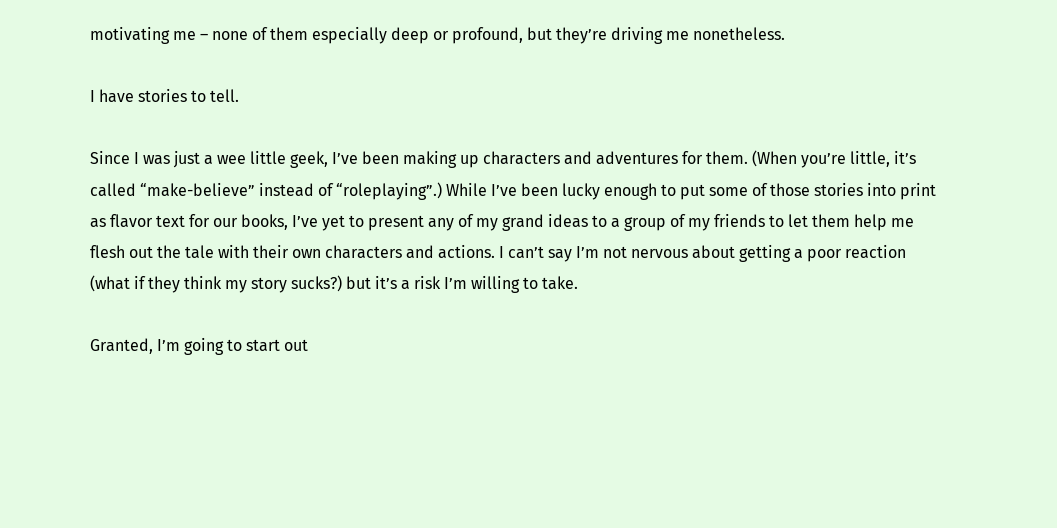motivating me – none of them especially deep or profound, but they’re driving me nonetheless.

I have stories to tell.

Since I was just a wee little geek, I’ve been making up characters and adventures for them. (When you’re little, it’s called “make-believe” instead of “roleplaying”.) While I’ve been lucky enough to put some of those stories into print as flavor text for our books, I’ve yet to present any of my grand ideas to a group of my friends to let them help me flesh out the tale with their own characters and actions. I can’t say I’m not nervous about getting a poor reaction (what if they think my story sucks?) but it’s a risk I’m willing to take.

Granted, I’m going to start out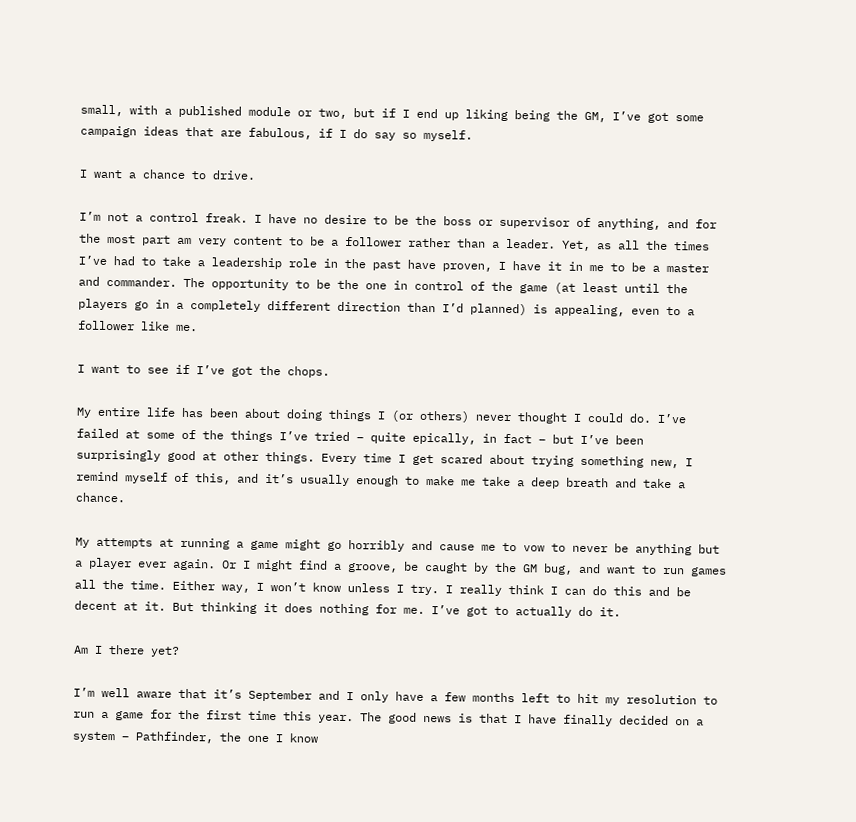small, with a published module or two, but if I end up liking being the GM, I’ve got some campaign ideas that are fabulous, if I do say so myself.

I want a chance to drive.

I’m not a control freak. I have no desire to be the boss or supervisor of anything, and for the most part am very content to be a follower rather than a leader. Yet, as all the times I’ve had to take a leadership role in the past have proven, I have it in me to be a master and commander. The opportunity to be the one in control of the game (at least until the players go in a completely different direction than I’d planned) is appealing, even to a follower like me.

I want to see if I’ve got the chops.

My entire life has been about doing things I (or others) never thought I could do. I’ve failed at some of the things I’ve tried – quite epically, in fact – but I’ve been surprisingly good at other things. Every time I get scared about trying something new, I remind myself of this, and it’s usually enough to make me take a deep breath and take a chance.

My attempts at running a game might go horribly and cause me to vow to never be anything but a player ever again. Or I might find a groove, be caught by the GM bug, and want to run games all the time. Either way, I won’t know unless I try. I really think I can do this and be decent at it. But thinking it does nothing for me. I’ve got to actually do it.

Am I there yet?

I’m well aware that it’s September and I only have a few months left to hit my resolution to run a game for the first time this year. The good news is that I have finally decided on a system – Pathfinder, the one I know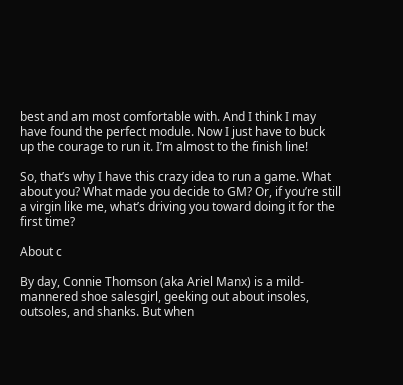best and am most comfortable with. And I think I may have found the perfect module. Now I just have to buck up the courage to run it. I’m almost to the finish line!

So, that’s why I have this crazy idea to run a game. What about you? What made you decide to GM? Or, if you’re still a virgin like me, what’s driving you toward doing it for the first time?

About c

By day, Connie Thomson (aka Ariel Manx) is a mild-mannered shoe salesgirl, geeking out about insoles, outsoles, and shanks. But when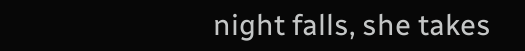night falls, she takes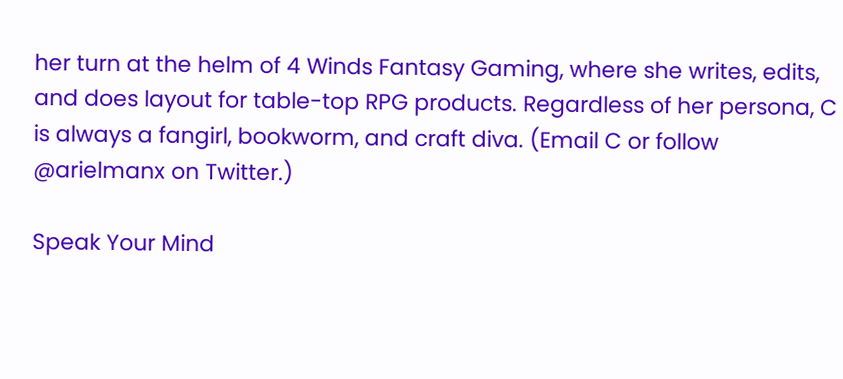her turn at the helm of 4 Winds Fantasy Gaming, where she writes, edits, and does layout for table-top RPG products. Regardless of her persona, C is always a fangirl, bookworm, and craft diva. (Email C or follow @arielmanx on Twitter.)

Speak Your Mind